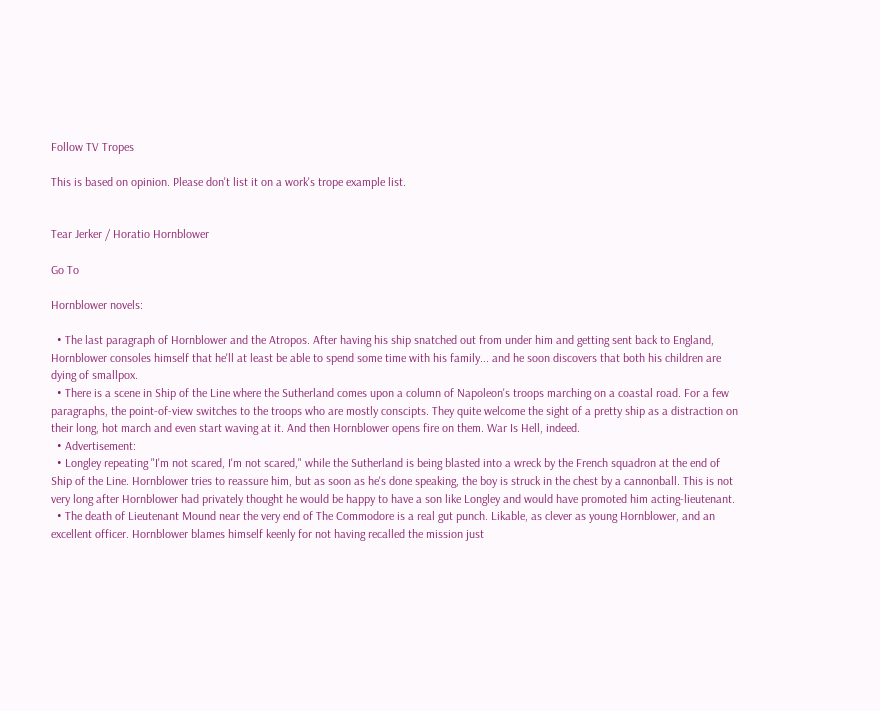Follow TV Tropes

This is based on opinion. Please don't list it on a work's trope example list.


Tear Jerker / Horatio Hornblower

Go To

Hornblower novels:

  • The last paragraph of Hornblower and the Atropos. After having his ship snatched out from under him and getting sent back to England, Hornblower consoles himself that he'll at least be able to spend some time with his family... and he soon discovers that both his children are dying of smallpox.
  • There is a scene in Ship of the Line where the Sutherland comes upon a column of Napoleon's troops marching on a coastal road. For a few paragraphs, the point-of-view switches to the troops who are mostly conscipts. They quite welcome the sight of a pretty ship as a distraction on their long, hot march and even start waving at it. And then Hornblower opens fire on them. War Is Hell, indeed.
  • Advertisement:
  • Longley repeating "I'm not scared, I'm not scared," while the Sutherland is being blasted into a wreck by the French squadron at the end of Ship of the Line. Hornblower tries to reassure him, but as soon as he's done speaking, the boy is struck in the chest by a cannonball. This is not very long after Hornblower had privately thought he would be happy to have a son like Longley and would have promoted him acting-lieutenant.
  • The death of Lieutenant Mound near the very end of The Commodore is a real gut punch. Likable, as clever as young Hornblower, and an excellent officer. Hornblower blames himself keenly for not having recalled the mission just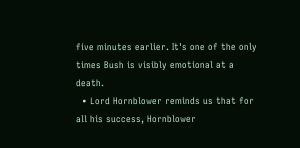five minutes earlier. It's one of the only times Bush is visibly emotional at a death.
  • Lord Hornblower reminds us that for all his success, Hornblower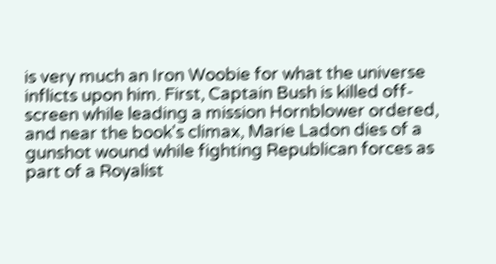is very much an Iron Woobie for what the universe inflicts upon him. First, Captain Bush is killed off-screen while leading a mission Hornblower ordered, and near the book's climax, Marie Ladon dies of a gunshot wound while fighting Republican forces as part of a Royalist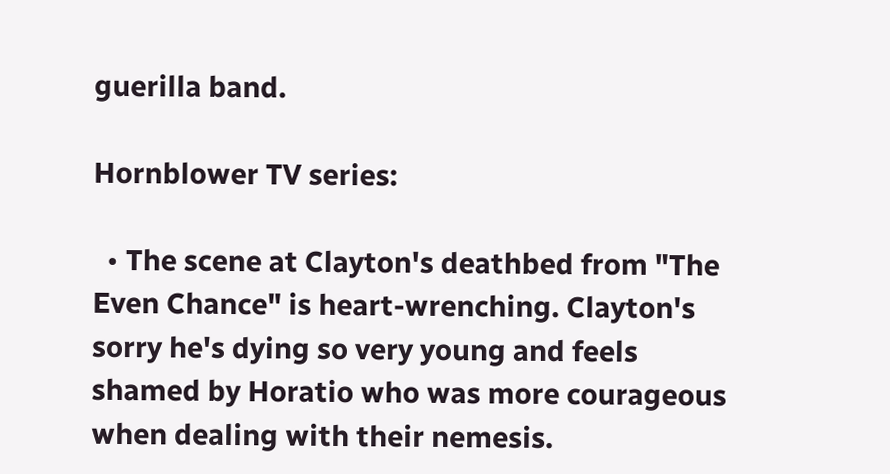guerilla band.

Hornblower TV series:

  • The scene at Clayton's deathbed from "The Even Chance" is heart-wrenching. Clayton's sorry he's dying so very young and feels shamed by Horatio who was more courageous when dealing with their nemesis.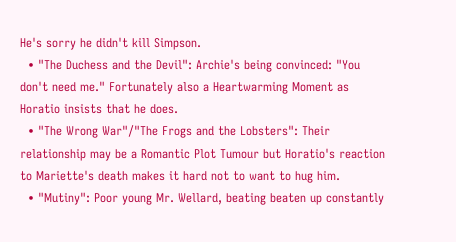He's sorry he didn't kill Simpson.
  • "The Duchess and the Devil": Archie's being convinced: "You don't need me." Fortunately also a Heartwarming Moment as Horatio insists that he does.
  • "The Wrong War"/"The Frogs and the Lobsters": Their relationship may be a Romantic Plot Tumour but Horatio's reaction to Mariette's death makes it hard not to want to hug him.
  • "Mutiny": Poor young Mr. Wellard, beating beaten up constantly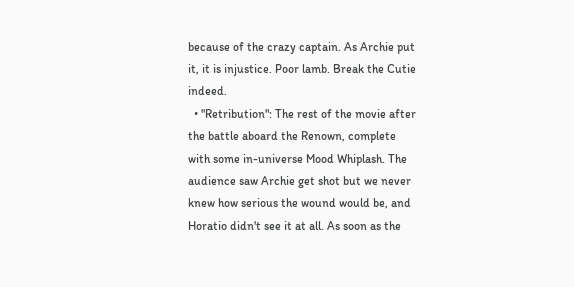because of the crazy captain. As Archie put it, it is injustice. Poor lamb. Break the Cutie indeed.
  • "Retribution": The rest of the movie after the battle aboard the Renown, complete with some in-universe Mood Whiplash. The audience saw Archie get shot but we never knew how serious the wound would be, and Horatio didn't see it at all. As soon as the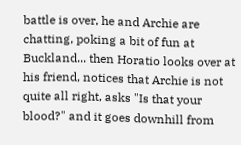battle is over, he and Archie are chatting, poking a bit of fun at Buckland... then Horatio looks over at his friend, notices that Archie is not quite all right, asks "Is that your blood?" and it goes downhill from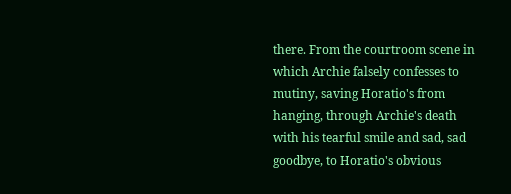there. From the courtroom scene in which Archie falsely confesses to mutiny, saving Horatio's from hanging, through Archie's death with his tearful smile and sad, sad goodbye, to Horatio's obvious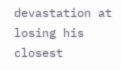devastation at losing his closest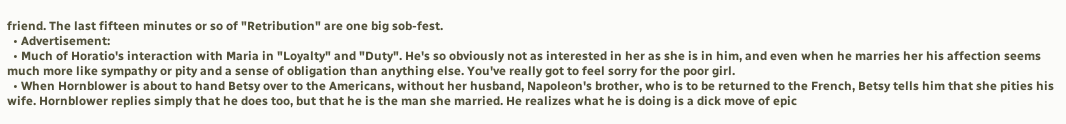friend. The last fifteen minutes or so of "Retribution" are one big sob-fest.
  • Advertisement:
  • Much of Horatio's interaction with Maria in "Loyalty" and "Duty". He's so obviously not as interested in her as she is in him, and even when he marries her his affection seems much more like sympathy or pity and a sense of obligation than anything else. You've really got to feel sorry for the poor girl.
  • When Hornblower is about to hand Betsy over to the Americans, without her husband, Napoleon's brother, who is to be returned to the French, Betsy tells him that she pities his wife. Hornblower replies simply that he does too, but that he is the man she married. He realizes what he is doing is a dick move of epic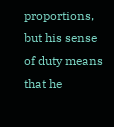proportions, but his sense of duty means that he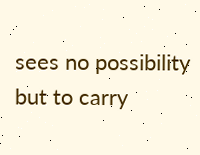sees no possibility but to carry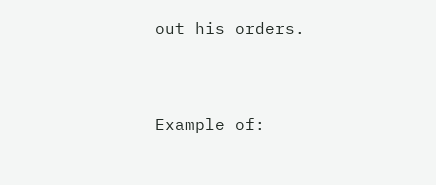out his orders.


Example of: